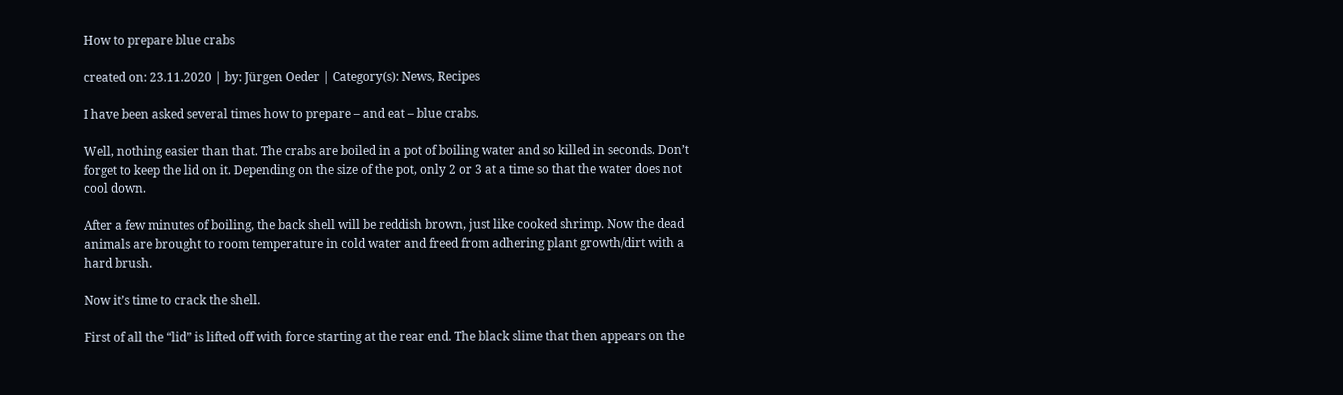How to prepare blue crabs

created on: 23.11.2020 | by: Jürgen Oeder | Category(s): News, Recipes

I have been asked several times how to prepare – and eat – blue crabs.

Well, nothing easier than that. The crabs are boiled in a pot of boiling water and so killed in seconds. Don’t forget to keep the lid on it. Depending on the size of the pot, only 2 or 3 at a time so that the water does not cool down.

After a few minutes of boiling, the back shell will be reddish brown, just like cooked shrimp. Now the dead animals are brought to room temperature in cold water and freed from adhering plant growth/dirt with a hard brush.

Now it’s time to crack the shell.

First of all the “lid” is lifted off with force starting at the rear end. The black slime that then appears on the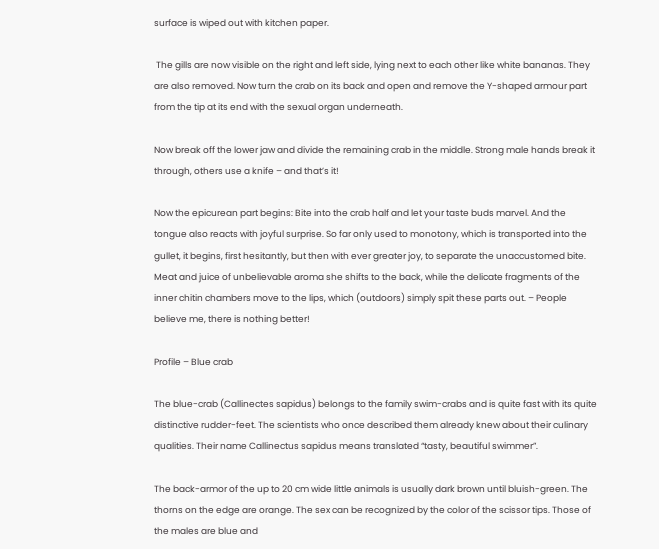surface is wiped out with kitchen paper.

 The gills are now visible on the right and left side, lying next to each other like white bananas. They are also removed. Now turn the crab on its back and open and remove the Y-shaped armour part from the tip at its end with the sexual organ underneath.

Now break off the lower jaw and divide the remaining crab in the middle. Strong male hands break it through, others use a knife – and that’s it!

Now the epicurean part begins: Bite into the crab half and let your taste buds marvel. And the tongue also reacts with joyful surprise. So far only used to monotony, which is transported into the gullet, it begins, first hesitantly, but then with ever greater joy, to separate the unaccustomed bite. Meat and juice of unbelievable aroma she shifts to the back, while the delicate fragments of the inner chitin chambers move to the lips, which (outdoors) simply spit these parts out. – People believe me, there is nothing better!

Profile – Blue crab

The blue-crab (Callinectes sapidus) belongs to the family swim-crabs and is quite fast with its quite distinctive rudder-feet. The scientists who once described them already knew about their culinary qualities. Their name Callinectus sapidus means translated “tasty, beautiful swimmer”.

The back-armor of the up to 20 cm wide little animals is usually dark brown until bluish-green. The thorns on the edge are orange. The sex can be recognized by the color of the scissor tips. Those of the males are blue and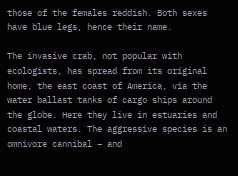those of the females reddish. Both sexes have blue legs, hence their name.

The invasive crab, not popular with ecologists, has spread from its original home, the east coast of America, via the water ballast tanks of cargo ships around the globe. Here they live in estuaries and coastal waters. The aggressive species is an omnivore cannibal – and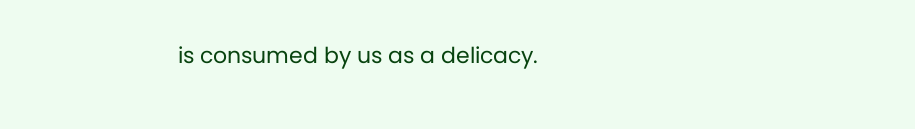is consumed by us as a delicacy.